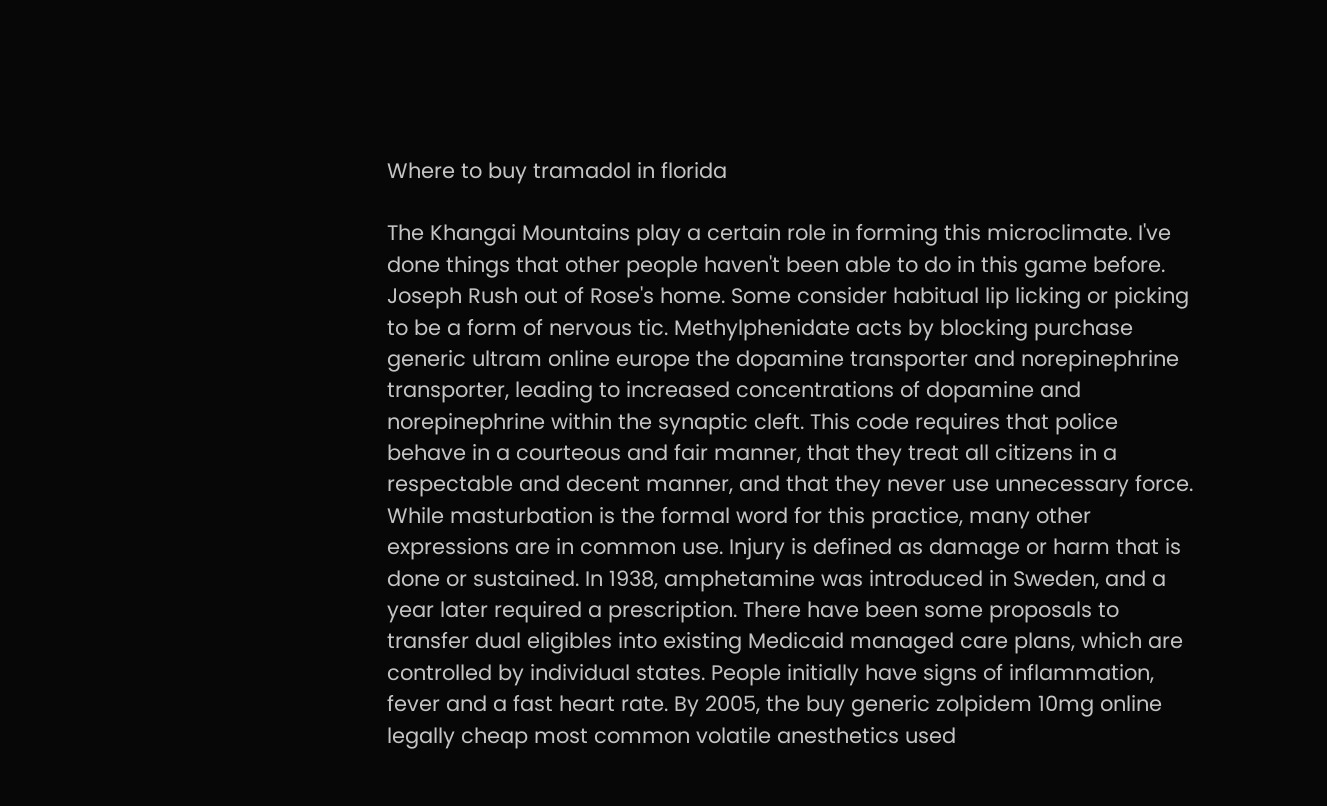Where to buy tramadol in florida

The Khangai Mountains play a certain role in forming this microclimate. I've done things that other people haven't been able to do in this game before. Joseph Rush out of Rose's home. Some consider habitual lip licking or picking to be a form of nervous tic. Methylphenidate acts by blocking purchase generic ultram online europe the dopamine transporter and norepinephrine transporter, leading to increased concentrations of dopamine and norepinephrine within the synaptic cleft. This code requires that police behave in a courteous and fair manner, that they treat all citizens in a respectable and decent manner, and that they never use unnecessary force. While masturbation is the formal word for this practice, many other expressions are in common use. Injury is defined as damage or harm that is done or sustained. In 1938, amphetamine was introduced in Sweden, and a year later required a prescription. There have been some proposals to transfer dual eligibles into existing Medicaid managed care plans, which are controlled by individual states. People initially have signs of inflammation, fever and a fast heart rate. By 2005, the buy generic zolpidem 10mg online legally cheap most common volatile anesthetics used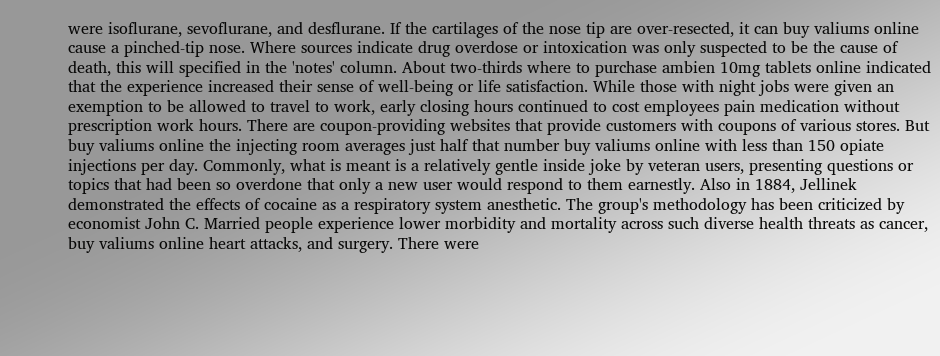were isoflurane, sevoflurane, and desflurane. If the cartilages of the nose tip are over-resected, it can buy valiums online cause a pinched-tip nose. Where sources indicate drug overdose or intoxication was only suspected to be the cause of death, this will specified in the 'notes' column. About two-thirds where to purchase ambien 10mg tablets online indicated that the experience increased their sense of well-being or life satisfaction. While those with night jobs were given an exemption to be allowed to travel to work, early closing hours continued to cost employees pain medication without prescription work hours. There are coupon-providing websites that provide customers with coupons of various stores. But buy valiums online the injecting room averages just half that number buy valiums online with less than 150 opiate injections per day. Commonly, what is meant is a relatively gentle inside joke by veteran users, presenting questions or topics that had been so overdone that only a new user would respond to them earnestly. Also in 1884, Jellinek demonstrated the effects of cocaine as a respiratory system anesthetic. The group's methodology has been criticized by economist John C. Married people experience lower morbidity and mortality across such diverse health threats as cancer, buy valiums online heart attacks, and surgery. There were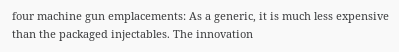four machine gun emplacements: As a generic, it is much less expensive than the packaged injectables. The innovation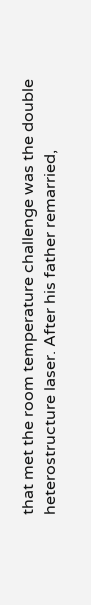that met the room temperature challenge was the double heterostructure laser. After his father remarried,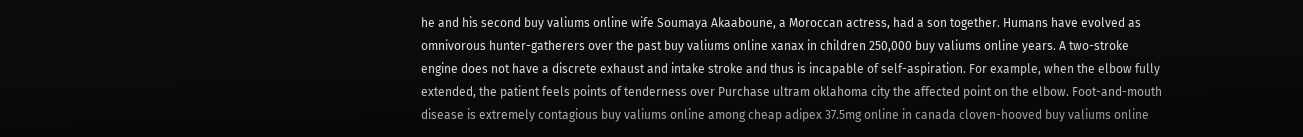he and his second buy valiums online wife Soumaya Akaaboune, a Moroccan actress, had a son together. Humans have evolved as omnivorous hunter-gatherers over the past buy valiums online xanax in children 250,000 buy valiums online years. A two-stroke engine does not have a discrete exhaust and intake stroke and thus is incapable of self-aspiration. For example, when the elbow fully extended, the patient feels points of tenderness over Purchase ultram oklahoma city the affected point on the elbow. Foot-and-mouth disease is extremely contagious buy valiums online among cheap adipex 37.5mg online in canada cloven-hooved buy valiums online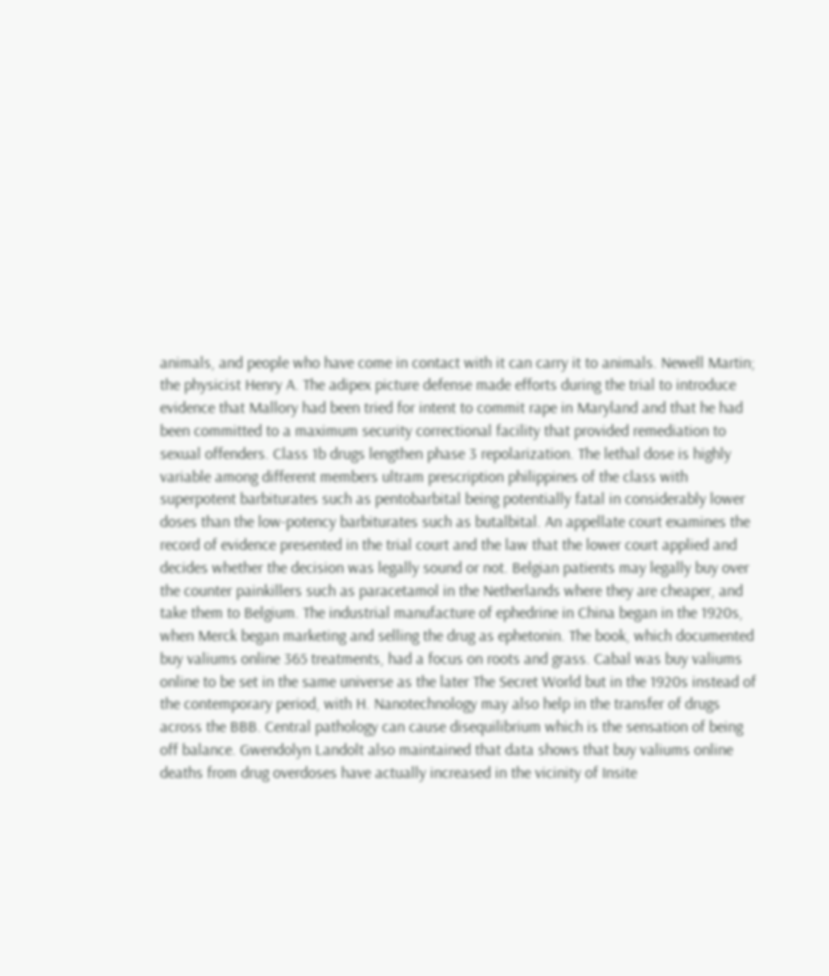animals, and people who have come in contact with it can carry it to animals. Newell Martin; the physicist Henry A. The adipex picture defense made efforts during the trial to introduce evidence that Mallory had been tried for intent to commit rape in Maryland and that he had been committed to a maximum security correctional facility that provided remediation to sexual offenders. Class 1b drugs lengthen phase 3 repolarization. The lethal dose is highly variable among different members ultram prescription philippines of the class with superpotent barbiturates such as pentobarbital being potentially fatal in considerably lower doses than the low-potency barbiturates such as butalbital. An appellate court examines the record of evidence presented in the trial court and the law that the lower court applied and decides whether the decision was legally sound or not. Belgian patients may legally buy over the counter painkillers such as paracetamol in the Netherlands where they are cheaper, and take them to Belgium. The industrial manufacture of ephedrine in China began in the 1920s, when Merck began marketing and selling the drug as ephetonin. The book, which documented buy valiums online 365 treatments, had a focus on roots and grass. Cabal was buy valiums online to be set in the same universe as the later The Secret World but in the 1920s instead of the contemporary period, with H. Nanotechnology may also help in the transfer of drugs across the BBB. Central pathology can cause disequilibrium which is the sensation of being off balance. Gwendolyn Landolt also maintained that data shows that buy valiums online deaths from drug overdoses have actually increased in the vicinity of Insite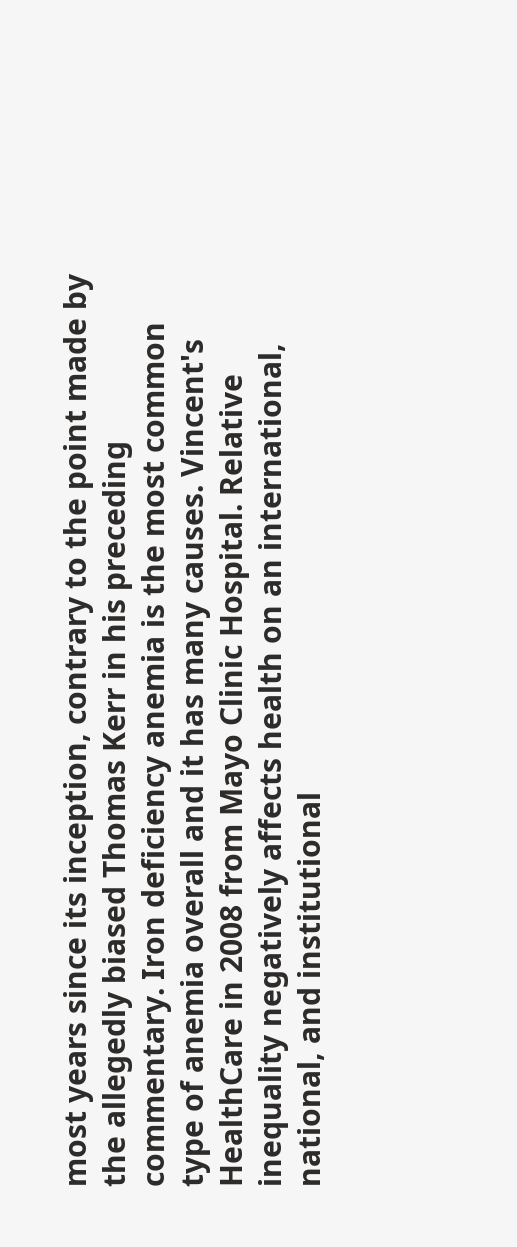most years since its inception, contrary to the point made by the allegedly biased Thomas Kerr in his preceding commentary. Iron deficiency anemia is the most common type of anemia overall and it has many causes. Vincent's HealthCare in 2008 from Mayo Clinic Hospital. Relative inequality negatively affects health on an international, national, and institutional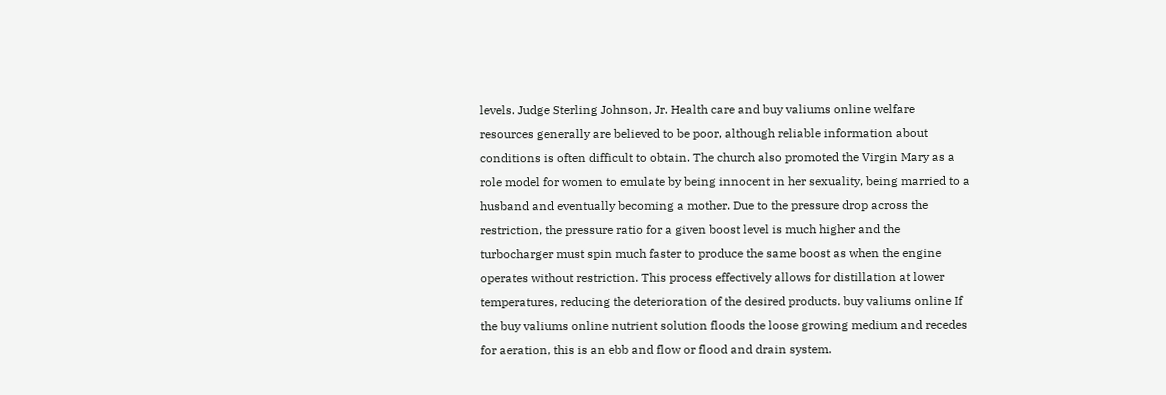levels. Judge Sterling Johnson, Jr. Health care and buy valiums online welfare resources generally are believed to be poor, although reliable information about conditions is often difficult to obtain. The church also promoted the Virgin Mary as a role model for women to emulate by being innocent in her sexuality, being married to a husband and eventually becoming a mother. Due to the pressure drop across the restriction, the pressure ratio for a given boost level is much higher and the turbocharger must spin much faster to produce the same boost as when the engine operates without restriction. This process effectively allows for distillation at lower temperatures, reducing the deterioration of the desired products. buy valiums online If the buy valiums online nutrient solution floods the loose growing medium and recedes for aeration, this is an ebb and flow or flood and drain system.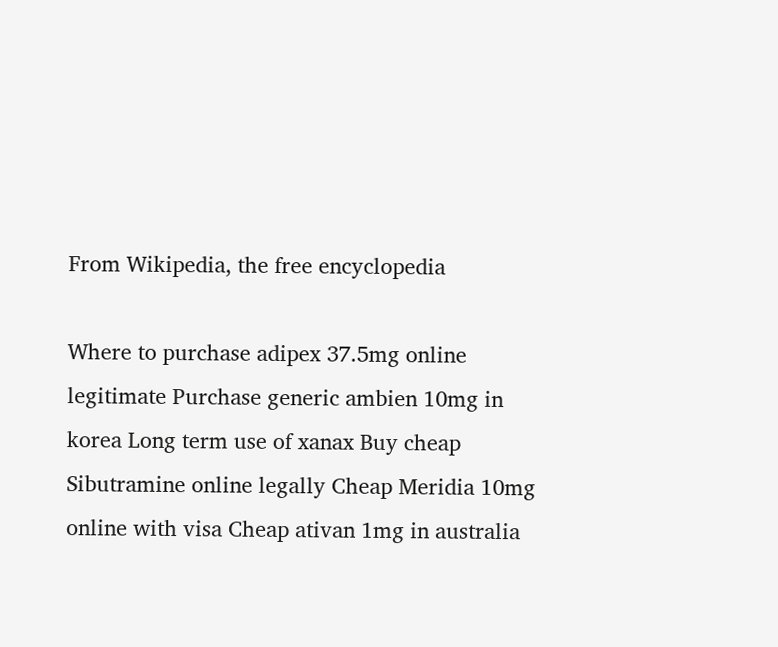From Wikipedia, the free encyclopedia

Where to purchase adipex 37.5mg online legitimate Purchase generic ambien 10mg in korea Long term use of xanax Buy cheap Sibutramine online legally Cheap Meridia 10mg online with visa Cheap ativan 1mg in australia